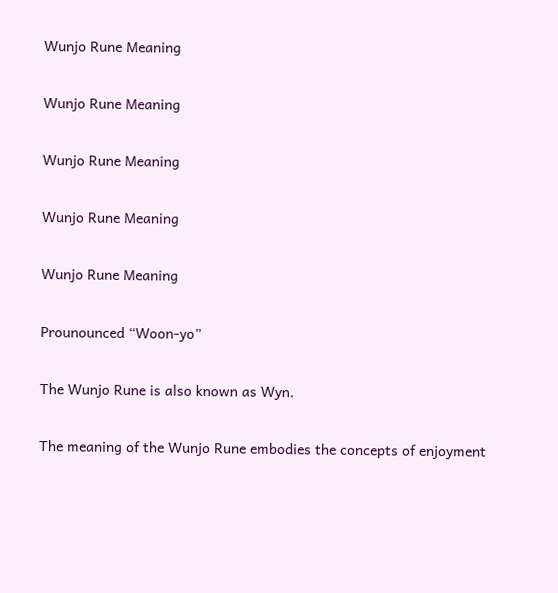Wunjo Rune Meaning

Wunjo Rune Meaning

Wunjo Rune Meaning

Wunjo Rune Meaning

Wunjo Rune Meaning

Prounounced “Woon-yo”

The Wunjo Rune is also known as Wyn.

The meaning of the Wunjo Rune embodies the concepts of enjoyment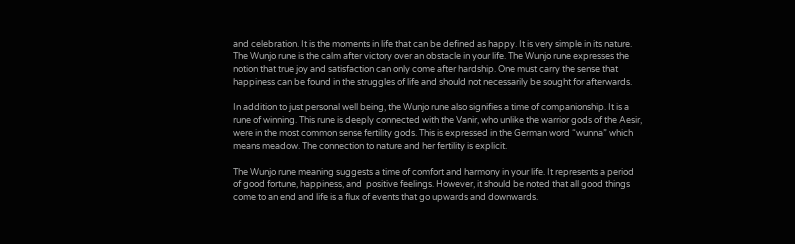and celebration. It is the moments in life that can be defined as happy. It is very simple in its nature. The Wunjo rune is the calm after victory over an obstacle in your life. The Wunjo rune expresses the notion that true joy and satisfaction can only come after hardship. One must carry the sense that happiness can be found in the struggles of life and should not necessarily be sought for afterwards.

In addition to just personal well being, the Wunjo rune also signifies a time of companionship. It is a rune of winning. This rune is deeply connected with the Vanir, who unlike the warrior gods of the Aesir, were in the most common sense fertility gods. This is expressed in the German word “wunna” which means meadow. The connection to nature and her fertility is explicit.

The Wunjo rune meaning suggests a time of comfort and harmony in your life. It represents a period of good fortune, happiness, and  positive feelings. However, it should be noted that all good things come to an end and life is a flux of events that go upwards and downwards.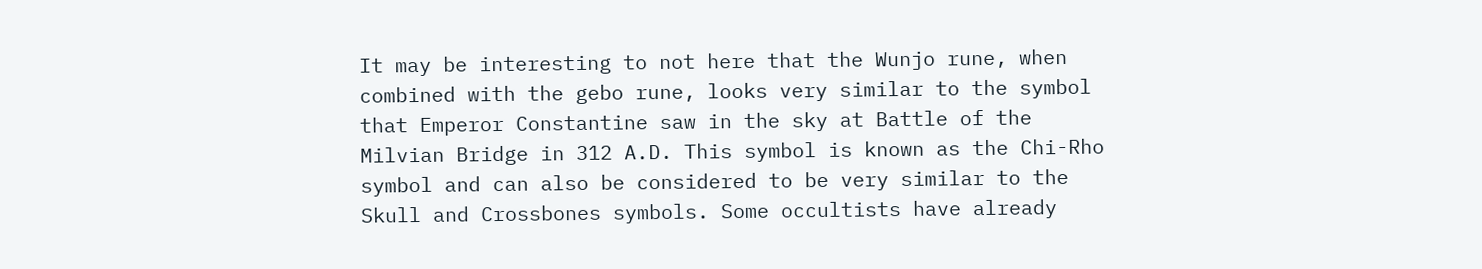It may be interesting to not here that the Wunjo rune, when combined with the gebo rune, looks very similar to the symbol that Emperor Constantine saw in the sky at Battle of the Milvian Bridge in 312 A.D. This symbol is known as the Chi-Rho symbol and can also be considered to be very similar to the Skull and Crossbones symbols. Some occultists have already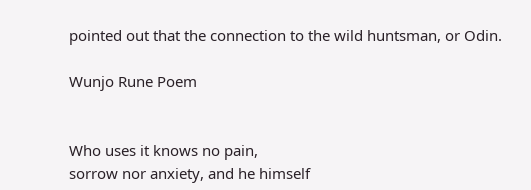pointed out that the connection to the wild huntsman, or Odin.

Wunjo Rune Poem


Who uses it knows no pain,
sorrow nor anxiety, and he himself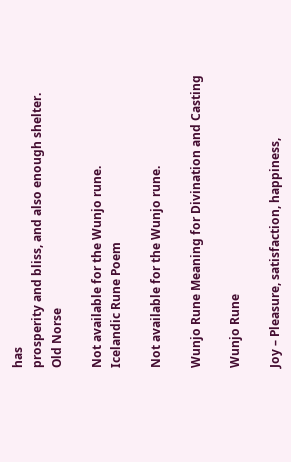has
prosperity and bliss, and also enough shelter.
Old Norse

Not available for the Wunjo rune.
Icelandic Rune Poem

Not available for the Wunjo rune.

Wunjo Rune Meaning for Divination and Casting

Wunjo Rune

Joy – Pleasure, satisfaction, happiness,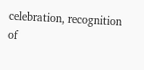celebration, recognition of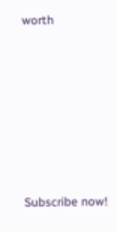worth







Subscribe now!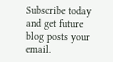Subscribe today and get future blog posts your email.